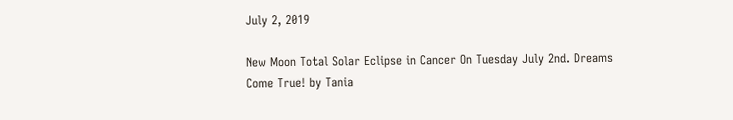July 2, 2019

New Moon Total Solar Eclipse in Cancer On Tuesday July 2nd. Dreams Come True! by Tania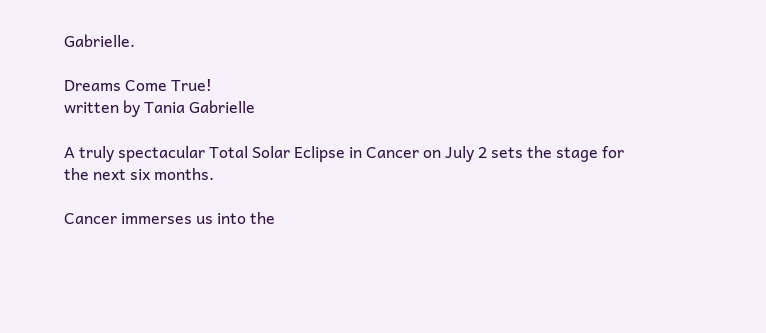Gabrielle.

Dreams Come True!
written by Tania Gabrielle

A truly spectacular Total Solar Eclipse in Cancer on July 2 sets the stage for the next six months.

Cancer immerses us into the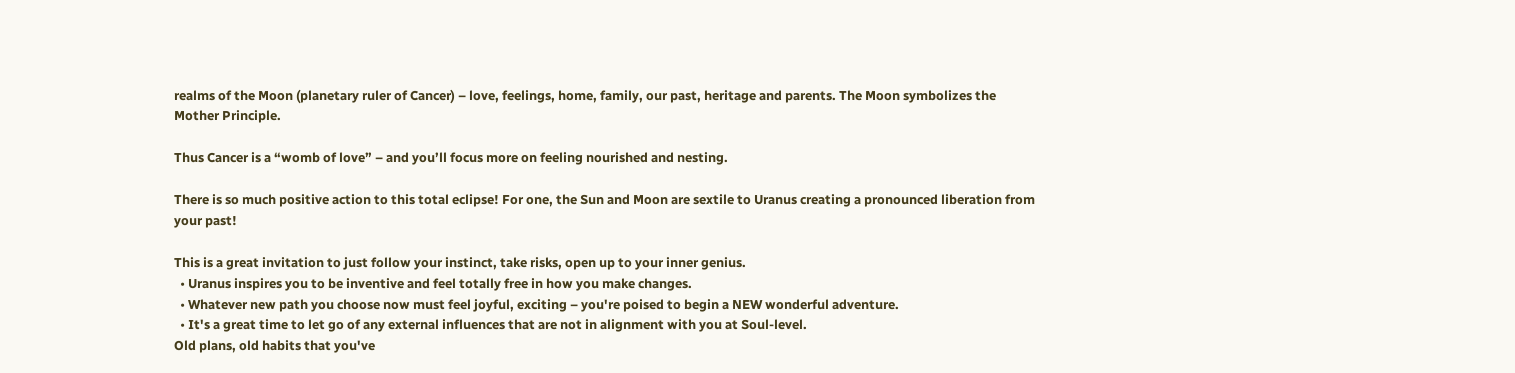realms of the Moon (planetary ruler of Cancer) – love, feelings, home, family, our past, heritage and parents. The Moon symbolizes the Mother Principle.

Thus Cancer is a “womb of love” – and you’ll focus more on feeling nourished and nesting.

There is so much positive action to this total eclipse! For one, the Sun and Moon are sextile to Uranus creating a pronounced liberation from your past!

This is a great invitation to just follow your instinct, take risks, open up to your inner genius.
  • Uranus inspires you to be inventive and feel totally free in how you make changes.
  • Whatever new path you choose now must feel joyful, exciting – you're poised to begin a NEW wonderful adventure.
  • It's a great time to let go of any external influences that are not in alignment with you at Soul-level.
Old plans, old habits that you've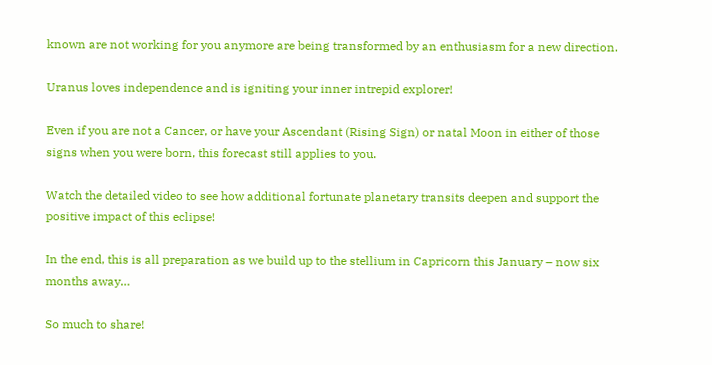known are not working for you anymore are being transformed by an enthusiasm for a new direction.

Uranus loves independence and is igniting your inner intrepid explorer!

Even if you are not a Cancer, or have your Ascendant (Rising Sign) or natal Moon in either of those signs when you were born, this forecast still applies to you.

Watch the detailed video to see how additional fortunate planetary transits deepen and support the positive impact of this eclipse!

In the end, this is all preparation as we build up to the stellium in Capricorn this January – now six months away…

So much to share!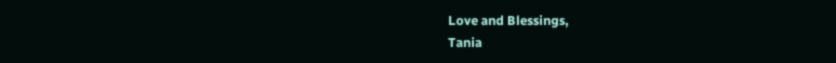Love and Blessings,
Tania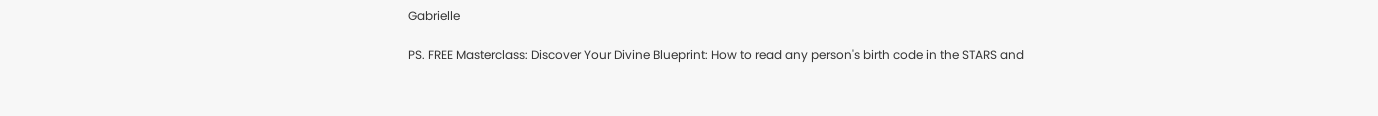Gabrielle

PS. FREE Masterclass: Discover Your Divine Blueprint: How to read any person's birth code in the STARS and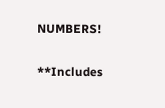NUMBERS!

**Includes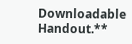Downloadable Handout.**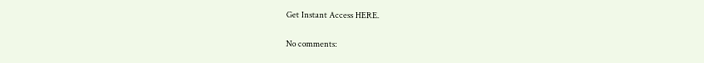Get Instant Access HERE.

No comments: